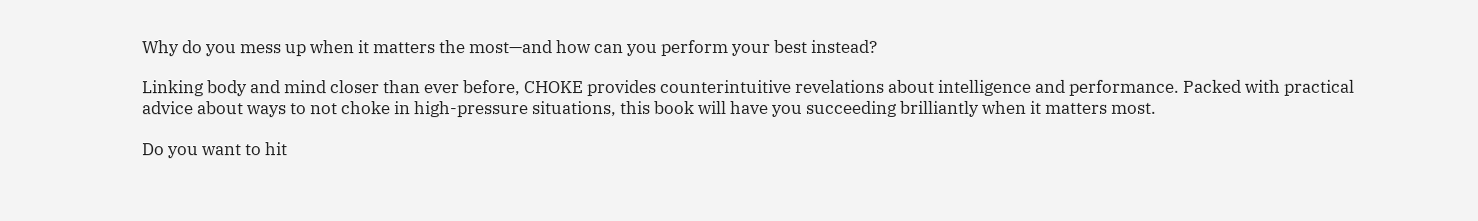Why do you mess up when it matters the most—and how can you perform your best instead?

Linking body and mind closer than ever before, CHOKE provides counterintuitive revelations about intelligence and performance. Packed with practical advice about ways to not choke in high-pressure situations, this book will have you succeeding brilliantly when it matters most.

Do you want to hit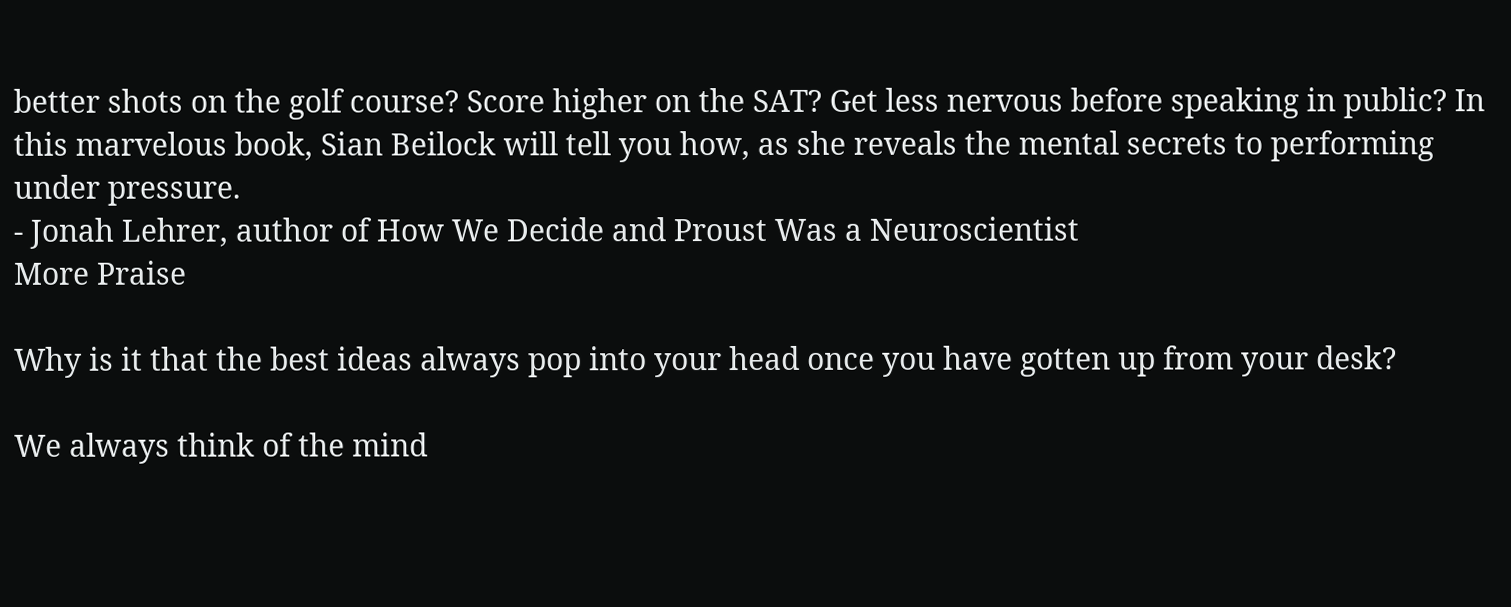better shots on the golf course? Score higher on the SAT? Get less nervous before speaking in public? In this marvelous book, Sian Beilock will tell you how, as she reveals the mental secrets to performing under pressure.
- Jonah Lehrer, author of How We Decide and Proust Was a Neuroscientist
More Praise

Why is it that the best ideas always pop into your head once you have gotten up from your desk?

We always think of the mind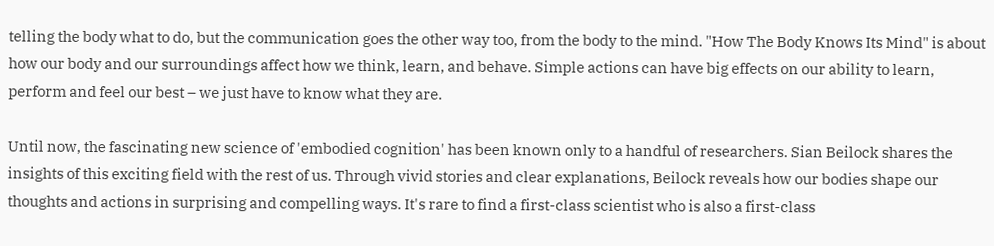telling the body what to do, but the communication goes the other way too, from the body to the mind. "How The Body Knows Its Mind" is about how our body and our surroundings affect how we think, learn, and behave. Simple actions can have big effects on our ability to learn, perform and feel our best – we just have to know what they are.

Until now, the fascinating new science of 'embodied cognition' has been known only to a handful of researchers. Sian Beilock shares the insights of this exciting field with the rest of us. Through vivid stories and clear explanations, Beilock reveals how our bodies shape our thoughts and actions in surprising and compelling ways. It's rare to find a first-class scientist who is also a first-class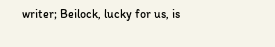writer; Beilock, lucky for us, is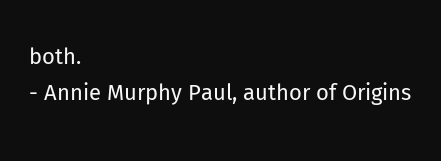both.
- Annie Murphy Paul, author of Origins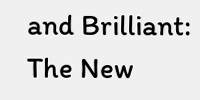and Brilliant: The New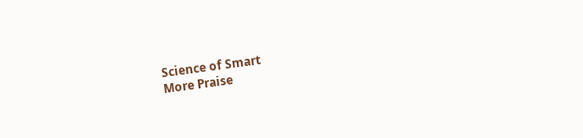Science of Smart
More Praise